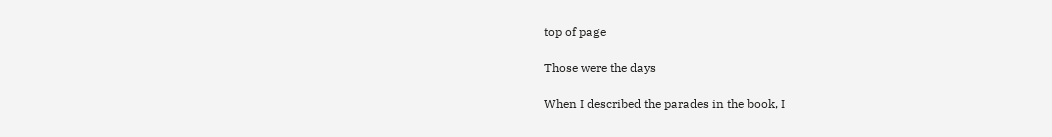top of page

Those were the days

When I described the parades in the book, I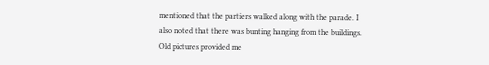mentioned that the partiers walked along with the parade. I also noted that there was bunting hanging from the buildings. Old pictures provided me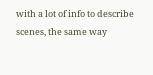with a lot of info to describe scenes, the same way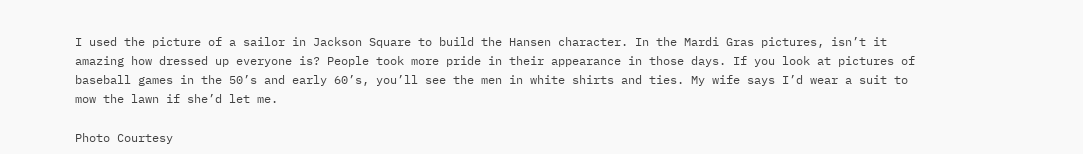I used the picture of a sailor in Jackson Square to build the Hansen character. In the Mardi Gras pictures, isn’t it amazing how dressed up everyone is? People took more pride in their appearance in those days. If you look at pictures of baseball games in the 50’s and early 60’s, you’ll see the men in white shirts and ties. My wife says I’d wear a suit to mow the lawn if she’d let me.

Photo Courtesy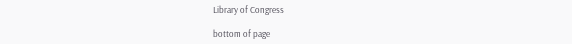Library of Congress

bottom of page